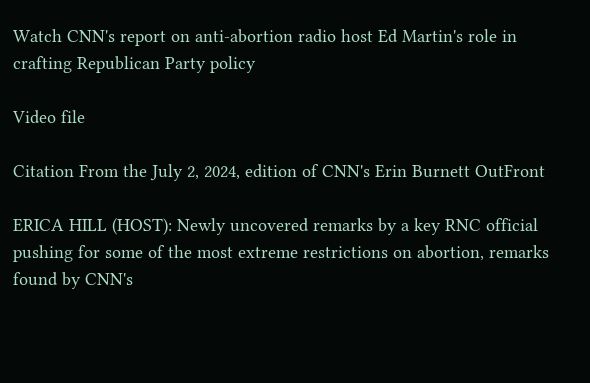Watch CNN's report on anti-abortion radio host Ed Martin's role in crafting Republican Party policy

Video file

Citation From the July 2, 2024, edition of CNN's Erin Burnett OutFront

ERICA HILL (HOST): Newly uncovered remarks by a key RNC official pushing for some of the most extreme restrictions on abortion, remarks found by CNN's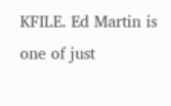KFILE. Ed Martin is one of just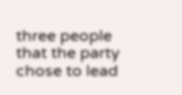three people that the party chose to lead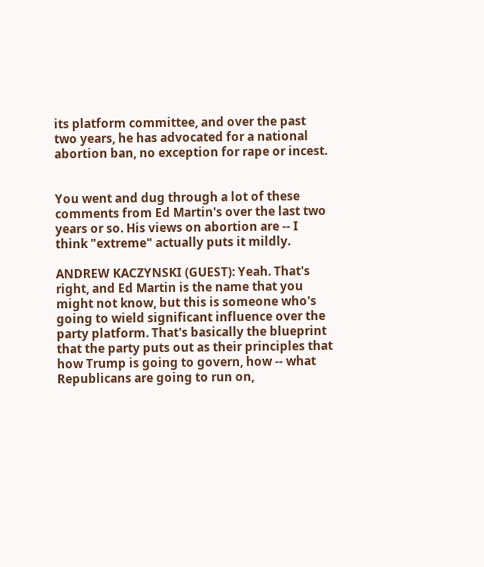its platform committee, and over the past two years, he has advocated for a national abortion ban, no exception for rape or incest.


You went and dug through a lot of these comments from Ed Martin's over the last two years or so. His views on abortion are -- I think "extreme" actually puts it mildly.

ANDREW KACZYNSKI (GUEST): Yeah. That's right, and Ed Martin is the name that you might not know, but this is someone who's going to wield significant influence over the party platform. That's basically the blueprint that the party puts out as their principles that how Trump is going to govern, how -- what Republicans are going to run on,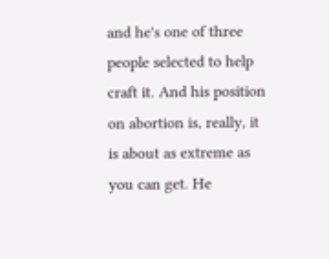and he's one of three people selected to help craft it. And his position on abortion is, really, it is about as extreme as you can get. He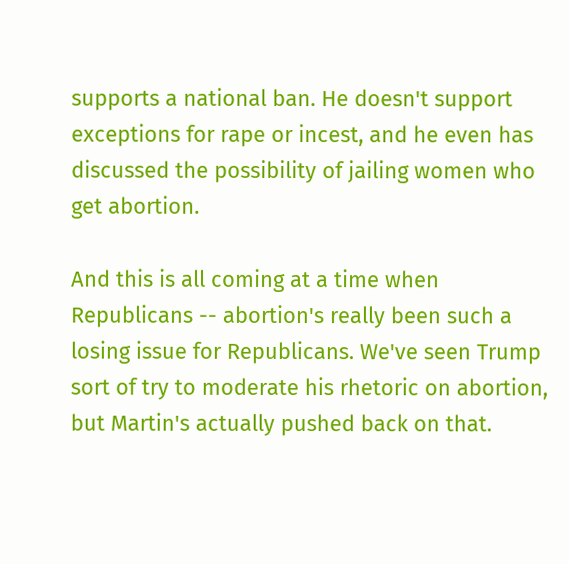supports a national ban. He doesn't support exceptions for rape or incest, and he even has discussed the possibility of jailing women who get abortion.

And this is all coming at a time when Republicans -- abortion's really been such a losing issue for Republicans. We've seen Trump sort of try to moderate his rhetoric on abortion, but Martin's actually pushed back on that.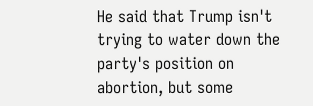He said that Trump isn't trying to water down the party's position on abortion, but some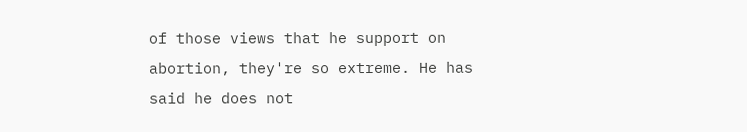of those views that he support on abortion, they're so extreme. He has said he does not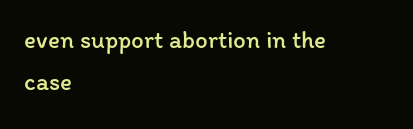even support abortion in the case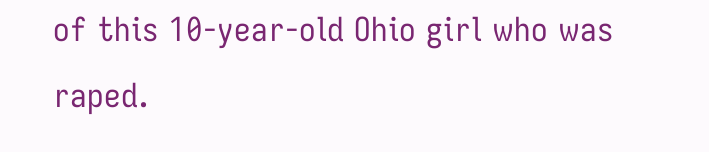of this 10-year-old Ohio girl who was raped.